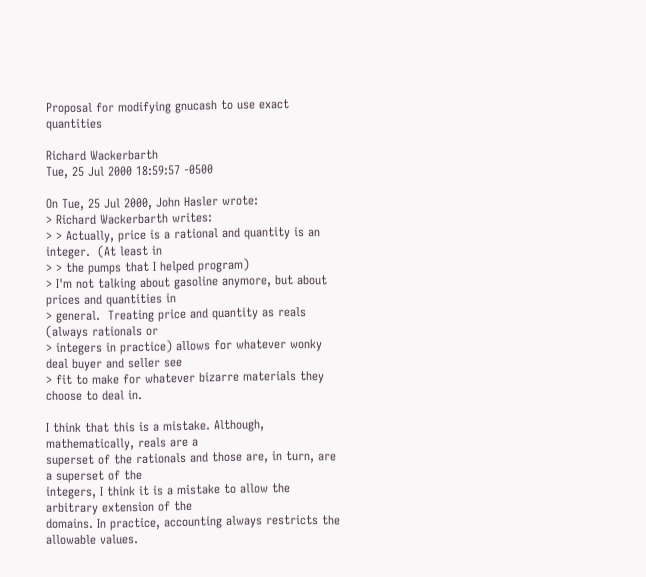Proposal for modifying gnucash to use exact quantities

Richard Wackerbarth
Tue, 25 Jul 2000 18:59:57 -0500

On Tue, 25 Jul 2000, John Hasler wrote:
> Richard Wackerbarth writes:
> > Actually, price is a rational and quantity is an integer.  (At least in
> > the pumps that I helped program)
> I'm not talking about gasoline anymore, but about prices and quantities in
> general.  Treating price and quantity as reals (always rationals or
> integers in practice) allows for whatever wonky deal buyer and seller see
> fit to make for whatever bizarre materials they choose to deal in.

I think that this is a mistake. Although, mathematically, reals are a
superset of the rationals and those are, in turn, are a superset of the
integers, I think it is a mistake to allow the arbitrary extension of the
domains. In practice, accounting always restricts the allowable values.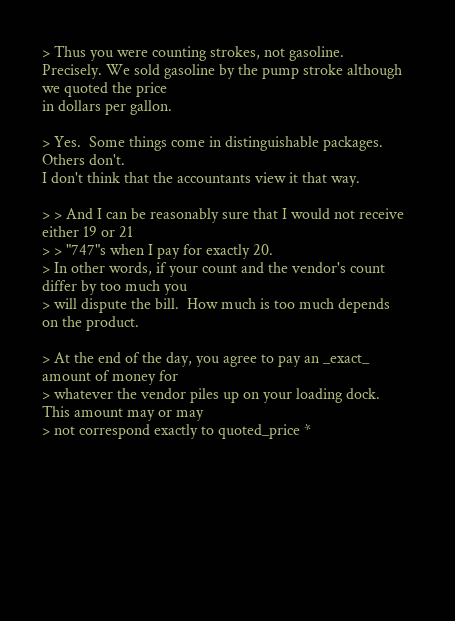> Thus you were counting strokes, not gasoline.
Precisely. We sold gasoline by the pump stroke although we quoted the price
in dollars per gallon.

> Yes.  Some things come in distinguishable packages.  Others don't.
I don't think that the accountants view it that way.

> > And I can be reasonably sure that I would not receive either 19 or 21
> > "747"s when I pay for exactly 20.
> In other words, if your count and the vendor's count differ by too much you
> will dispute the bill.  How much is too much depends on the product.

> At the end of the day, you agree to pay an _exact_ amount of money for
> whatever the vendor piles up on your loading dock.  This amount may or may
> not correspond exactly to quoted_price *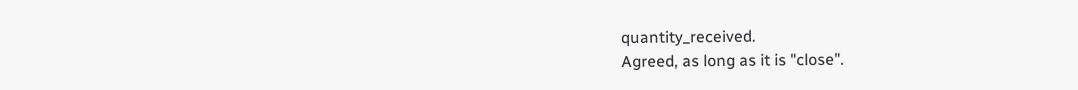quantity_received.
Agreed, as long as it is "close".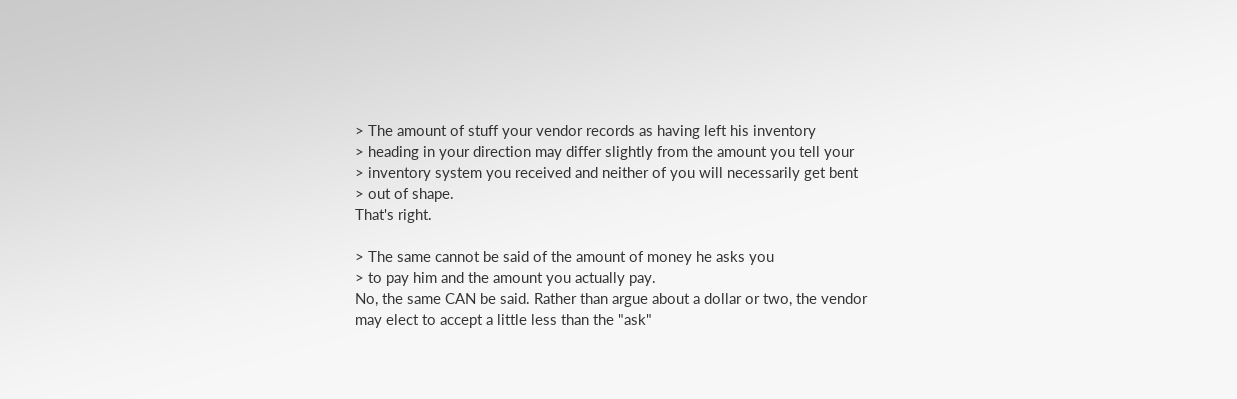> The amount of stuff your vendor records as having left his inventory
> heading in your direction may differ slightly from the amount you tell your
> inventory system you received and neither of you will necessarily get bent
> out of shape.
That's right.

> The same cannot be said of the amount of money he asks you
> to pay him and the amount you actually pay.
No, the same CAN be said. Rather than argue about a dollar or two, the vendor
may elect to accept a little less than the "ask"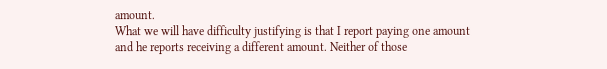amount.
What we will have difficulty justifying is that I report paying one amount
and he reports receiving a different amount. Neither of those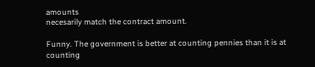amounts
necesarily match the contract amount.

Funny. The government is better at counting pennies than it is at counting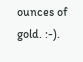ounces of gold. :-).